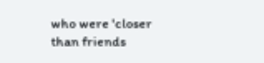who were 'closer than friends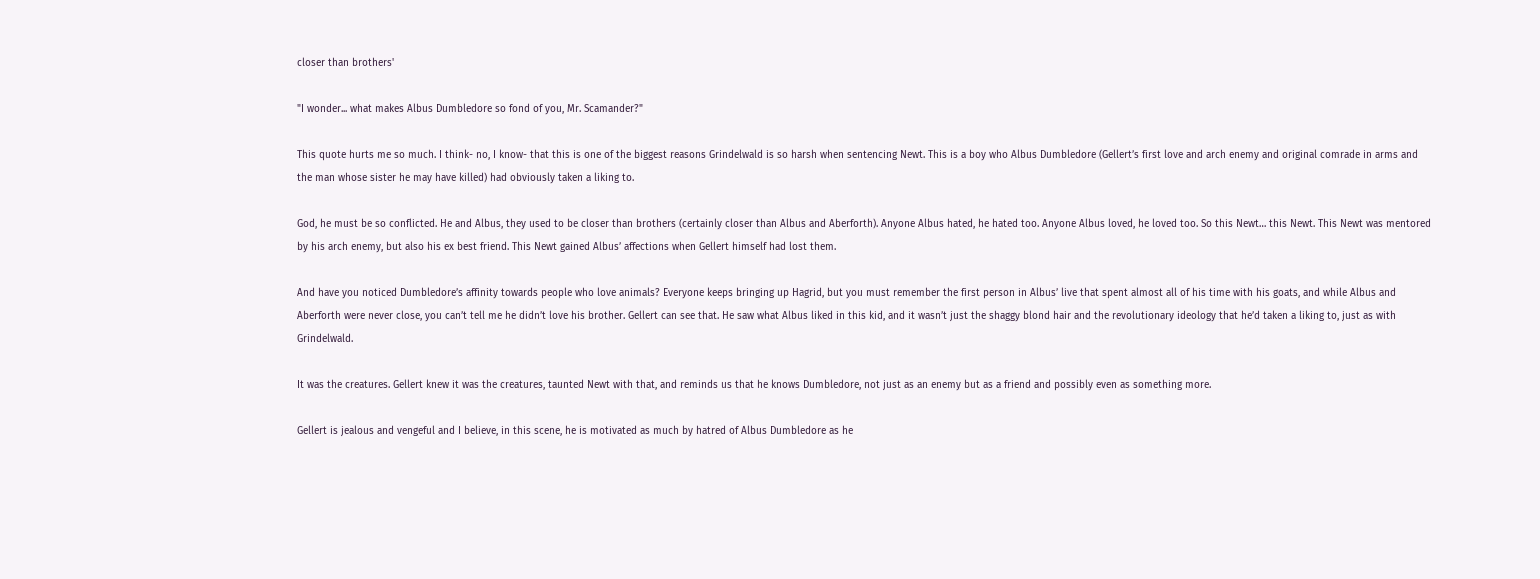closer than brothers'

"I wonder... what makes Albus Dumbledore so fond of you, Mr. Scamander?"

This quote hurts me so much. I think- no, I know- that this is one of the biggest reasons Grindelwald is so harsh when sentencing Newt. This is a boy who Albus Dumbledore (Gellert’s first love and arch enemy and original comrade in arms and the man whose sister he may have killed) had obviously taken a liking to.

God, he must be so conflicted. He and Albus, they used to be closer than brothers (certainly closer than Albus and Aberforth). Anyone Albus hated, he hated too. Anyone Albus loved, he loved too. So this Newt… this Newt. This Newt was mentored by his arch enemy, but also his ex best friend. This Newt gained Albus’ affections when Gellert himself had lost them.

And have you noticed Dumbledore’s affinity towards people who love animals? Everyone keeps bringing up Hagrid, but you must remember the first person in Albus’ live that spent almost all of his time with his goats, and while Albus and Aberforth were never close, you can’t tell me he didn’t love his brother. Gellert can see that. He saw what Albus liked in this kid, and it wasn’t just the shaggy blond hair and the revolutionary ideology that he’d taken a liking to, just as with Grindelwald.

It was the creatures. Gellert knew it was the creatures, taunted Newt with that, and reminds us that he knows Dumbledore, not just as an enemy but as a friend and possibly even as something more.

Gellert is jealous and vengeful and I believe, in this scene, he is motivated as much by hatred of Albus Dumbledore as he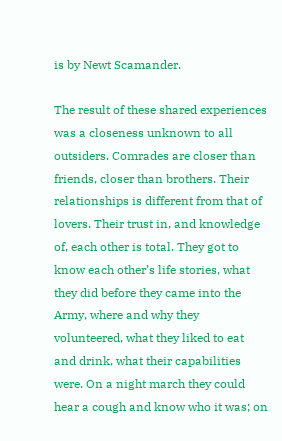is by Newt Scamander.

The result of these shared experiences was a closeness unknown to all outsiders. Comrades are closer than friends, closer than brothers. Their relationships is different from that of lovers. Their trust in, and knowledge of, each other is total. They got to know each other’s life stories, what they did before they came into the Army, where and why they volunteered, what they liked to eat and drink, what their capabilities were. On a night march they could hear a cough and know who it was; on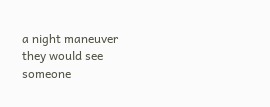a night maneuver they would see someone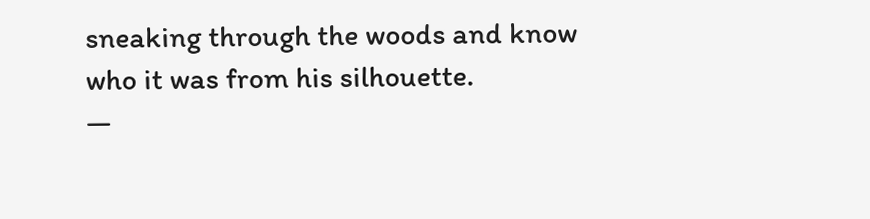sneaking through the woods and know who it was from his silhouette.
—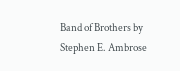Band of Brothers by Stephen E. Ambrose